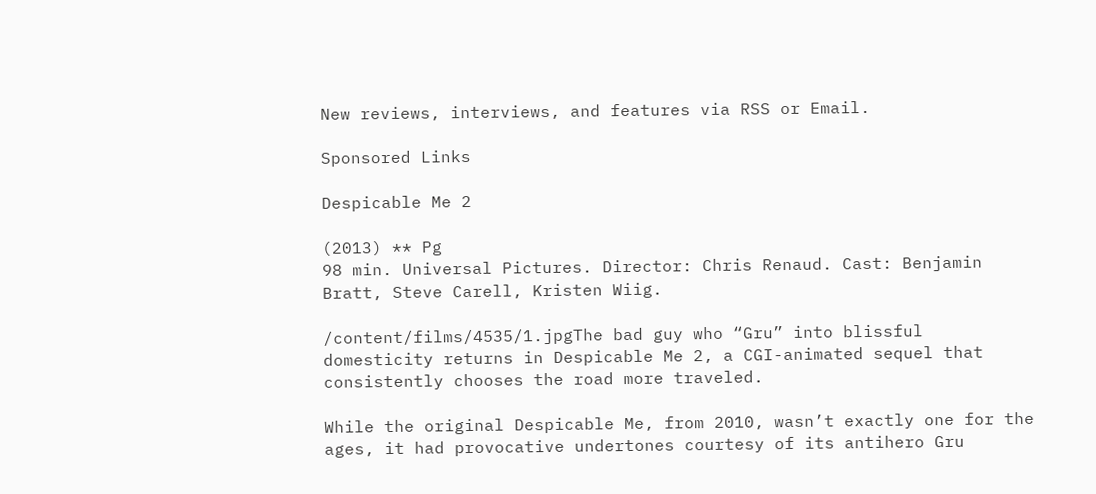New reviews, interviews, and features via RSS or Email.

Sponsored Links

Despicable Me 2

(2013) ** Pg
98 min. Universal Pictures. Director: Chris Renaud. Cast: Benjamin Bratt, Steve Carell, Kristen Wiig.

/content/films/4535/1.jpgThe bad guy who “Gru” into blissful domesticity returns in Despicable Me 2, a CGI-animated sequel that consistently chooses the road more traveled.

While the original Despicable Me, from 2010, wasn’t exactly one for the ages, it had provocative undertones courtesy of its antihero Gru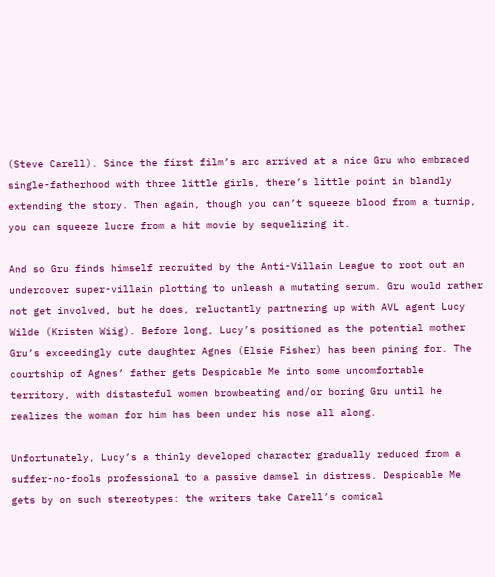(Steve Carell). Since the first film’s arc arrived at a nice Gru who embraced single-fatherhood with three little girls, there’s little point in blandly extending the story. Then again, though you can’t squeeze blood from a turnip, you can squeeze lucre from a hit movie by sequelizing it.

And so Gru finds himself recruited by the Anti-Villain League to root out an undercover super-villain plotting to unleash a mutating serum. Gru would rather not get involved, but he does, reluctantly partnering up with AVL agent Lucy Wilde (Kristen Wiig). Before long, Lucy’s positioned as the potential mother Gru’s exceedingly cute daughter Agnes (Elsie Fisher) has been pining for. The courtship of Agnes’ father gets Despicable Me into some uncomfortable territory, with distasteful women browbeating and/or boring Gru until he realizes the woman for him has been under his nose all along.

Unfortunately, Lucy’s a thinly developed character gradually reduced from a suffer-no-fools professional to a passive damsel in distress. Despicable Me gets by on such stereotypes: the writers take Carell’s comical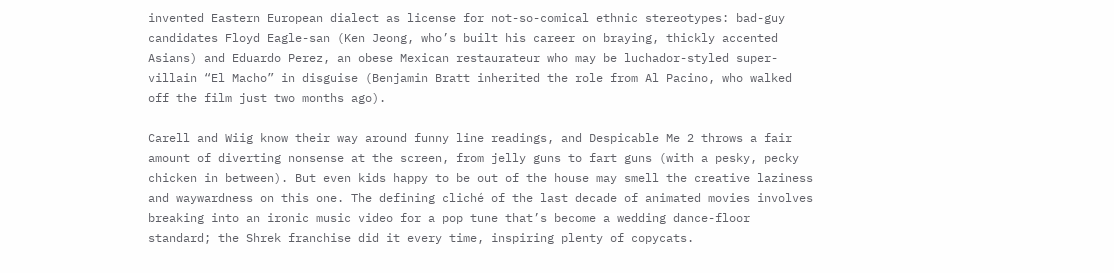invented Eastern European dialect as license for not-so-comical ethnic stereotypes: bad-guy candidates Floyd Eagle-san (Ken Jeong, who’s built his career on braying, thickly accented Asians) and Eduardo Perez, an obese Mexican restaurateur who may be luchador-styled super-villain “El Macho” in disguise (Benjamin Bratt inherited the role from Al Pacino, who walked off the film just two months ago).

Carell and Wiig know their way around funny line readings, and Despicable Me 2 throws a fair amount of diverting nonsense at the screen, from jelly guns to fart guns (with a pesky, pecky chicken in between). But even kids happy to be out of the house may smell the creative laziness and waywardness on this one. The defining cliché of the last decade of animated movies involves breaking into an ironic music video for a pop tune that’s become a wedding dance-floor standard; the Shrek franchise did it every time, inspiring plenty of copycats.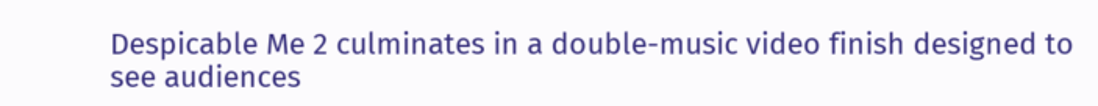Despicable Me 2 culminates in a double-music video finish designed to see audiences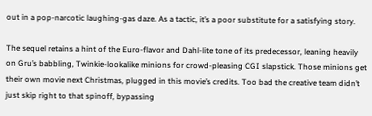out in a pop-narcotic laughing-gas daze. As a tactic, it’s a poor substitute for a satisfying story.

The sequel retains a hint of the Euro-flavor and Dahl-lite tone of its predecessor, leaning heavily on Gru’s babbling, Twinkie-lookalike minions for crowd-pleasing CGI slapstick. Those minions get their own movie next Christmas, plugged in this movie’s credits. Too bad the creative team didn’t just skip right to that spinoff, bypassing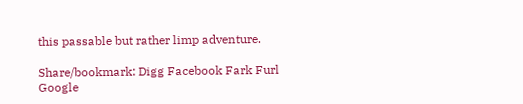this passable but rather limp adventure.

Share/bookmark: Digg Facebook Fark Furl Google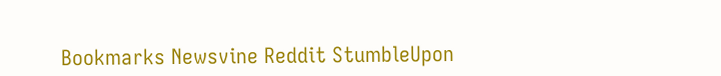Bookmarks Newsvine Reddit StumbleUpon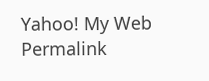Yahoo! My Web Permalink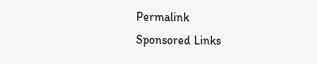Permalink
Sponsored Links